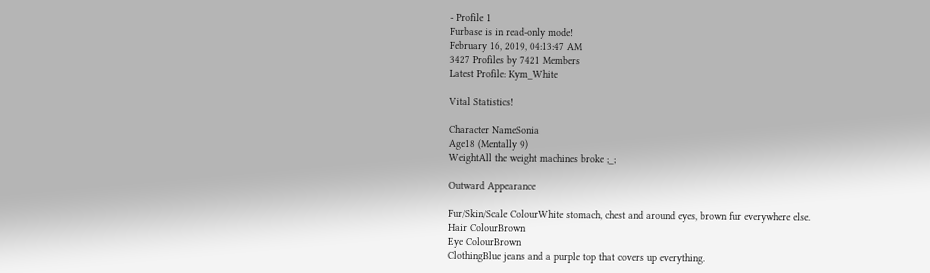- Profile 1
Furbase is in read-only mode!
February 16, 2019, 04:13:47 AM
3427 Profiles by 7421 Members
Latest Profile: Kym_White

Vital Statistics!

Character NameSonia
Age18 (Mentally 9)
WeightAll the weight machines broke ;_;

Outward Appearance

Fur/Skin/Scale ColourWhite stomach, chest and around eyes, brown fur everywhere else.
Hair ColourBrown
Eye ColourBrown
ClothingBlue jeans and a purple top that covers up everything.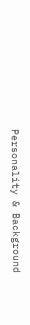Personality & Background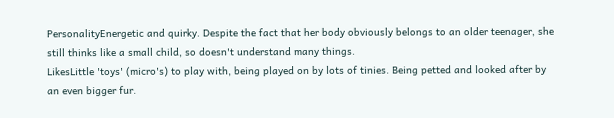PersonalityEnergetic and quirky. Despite the fact that her body obviously belongs to an older teenager, she still thinks like a small child, so doesn't understand many things.
LikesLittle 'toys' (micro's) to play with, being played on by lots of tinies. Being petted and looked after by an even bigger fur.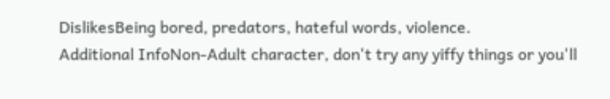DislikesBeing bored, predators, hateful words, violence.
Additional InfoNon-Adult character, don't try any yiffy things or you'll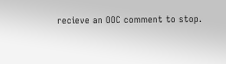recieve an OOC comment to stop.